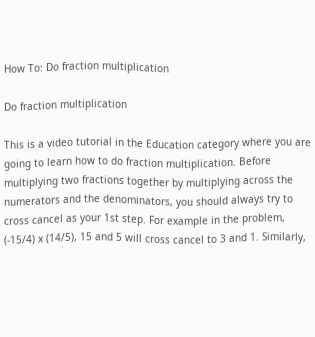How To: Do fraction multiplication

Do fraction multiplication

This is a video tutorial in the Education category where you are going to learn how to do fraction multiplication. Before multiplying two fractions together by multiplying across the numerators and the denominators, you should always try to cross cancel as your 1st step. For example in the problem, (-15/4) x (14/5), 15 and 5 will cross cancel to 3 and 1. Similarly,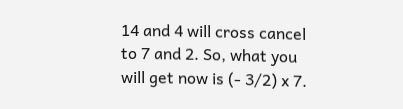14 and 4 will cross cancel to 7 and 2. So, what you will get now is (- 3/2) x 7.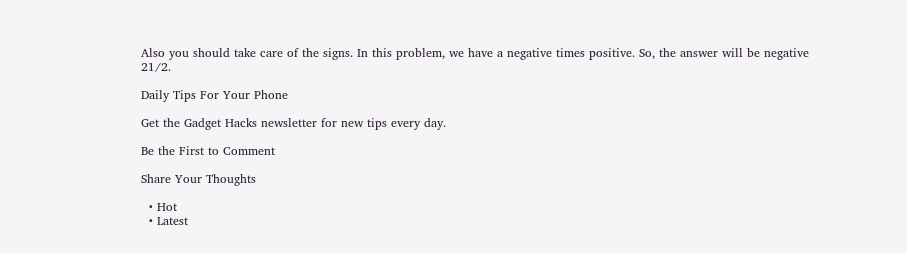Also you should take care of the signs. In this problem, we have a negative times positive. So, the answer will be negative 21/2.

Daily Tips For Your Phone

Get the Gadget Hacks newsletter for new tips every day.

Be the First to Comment

Share Your Thoughts

  • Hot
  • Latest